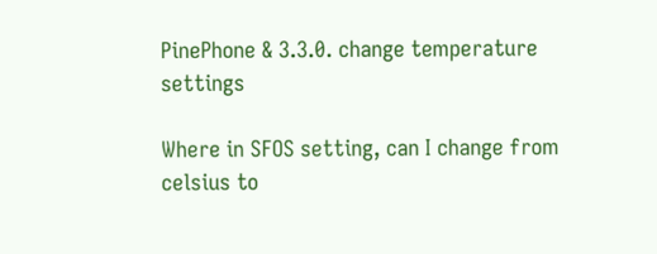PinePhone & 3.3.0. change temperature settings

Where in SFOS setting, can I change from celsius to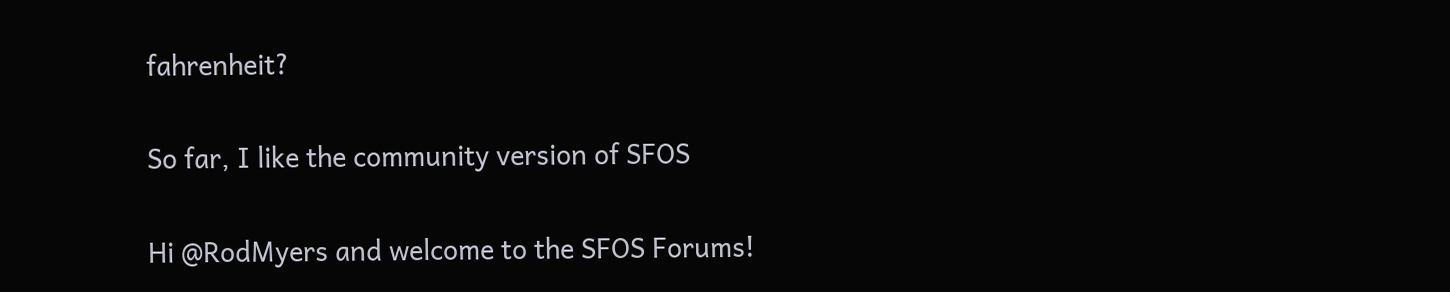fahrenheit?

So far, I like the community version of SFOS

Hi @RodMyers and welcome to the SFOS Forums!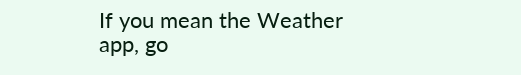If you mean the Weather app, go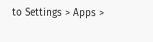to Settings > Apps >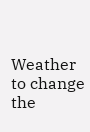Weather to change the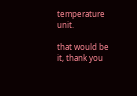temperature unit.

that would be it, thank you